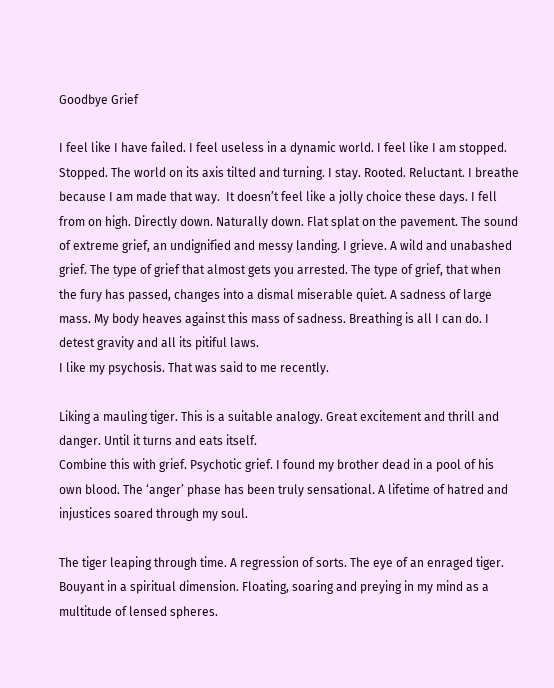Goodbye Grief

I feel like I have failed. I feel useless in a dynamic world. I feel like I am stopped. Stopped. The world on its axis tilted and turning. I stay. Rooted. Reluctant. I breathe because I am made that way.  It doesn’t feel like a jolly choice these days. I fell from on high. Directly down. Naturally down. Flat splat on the pavement. The sound of extreme grief, an undignified and messy landing. I grieve. A wild and unabashed grief. The type of grief that almost gets you arrested. The type of grief, that when the fury has passed, changes into a dismal miserable quiet. A sadness of large mass. My body heaves against this mass of sadness. Breathing is all I can do. I detest gravity and all its pitiful laws.
I like my psychosis. That was said to me recently.

Liking a mauling tiger. This is a suitable analogy. Great excitement and thrill and danger. Until it turns and eats itself.
Combine this with grief. Psychotic grief. I found my brother dead in a pool of his own blood. The ‘anger’ phase has been truly sensational. A lifetime of hatred and injustices soared through my soul.

The tiger leaping through time. A regression of sorts. The eye of an enraged tiger. Bouyant in a spiritual dimension. Floating, soaring and preying in my mind as a multitude of lensed spheres.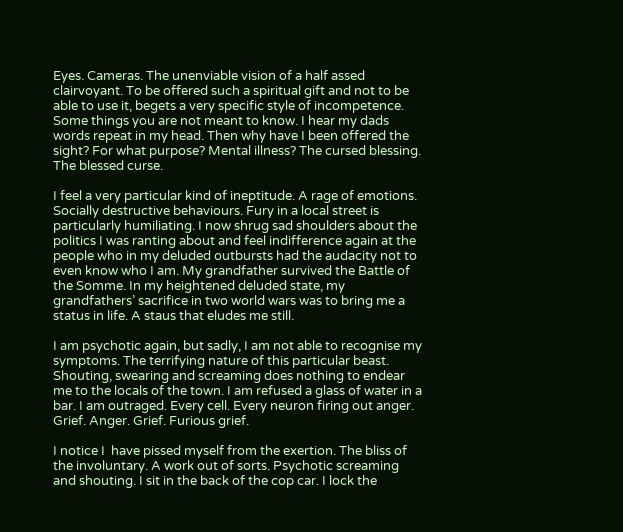Eyes. Cameras. The unenviable vision of a half assed clairvoyant. To be offered such a spiritual gift and not to be able to use it, begets a very specific style of incompetence.
Some things you are not meant to know. I hear my dads words repeat in my head. Then why have I been offered the sight? For what purpose? Mental illness? The cursed blessing. The blessed curse.

I feel a very particular kind of ineptitude. A rage of emotions.  Socially destructive behaviours. Fury in a local street is particularly humiliating. I now shrug sad shoulders about the politics I was ranting about and feel indifference again at the people who in my deluded outbursts had the audacity not to even know who I am. My grandfather survived the Battle of the Somme. In my heightened deluded state, my grandfathers’ sacrifice in two world wars was to bring me a status in life. A staus that eludes me still.

I am psychotic again, but sadly, I am not able to recognise my symptoms. The terrifying nature of this particular beast. Shouting, swearing and screaming does nothing to endear me to the locals of the town. I am refused a glass of water in a bar. I am outraged. Every cell. Every neuron firing out anger. Grief. Anger. Grief. Furious grief.

I notice I  have pissed myself from the exertion. The bliss of the involuntary. A work out of sorts. Psychotic screaming and shouting. I sit in the back of the cop car. I lock the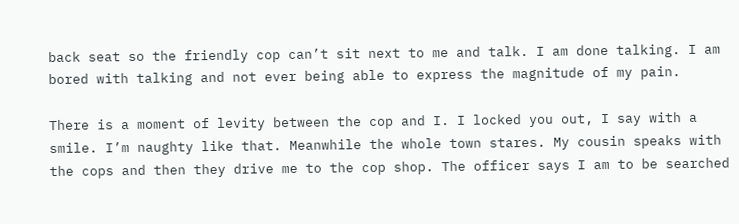back seat so the friendly cop can’t sit next to me and talk. I am done talking. I am bored with talking and not ever being able to express the magnitude of my pain.

There is a moment of levity between the cop and I. I locked you out, I say with a smile. I’m naughty like that. Meanwhile the whole town stares. My cousin speaks with the cops and then they drive me to the cop shop. The officer says I am to be searched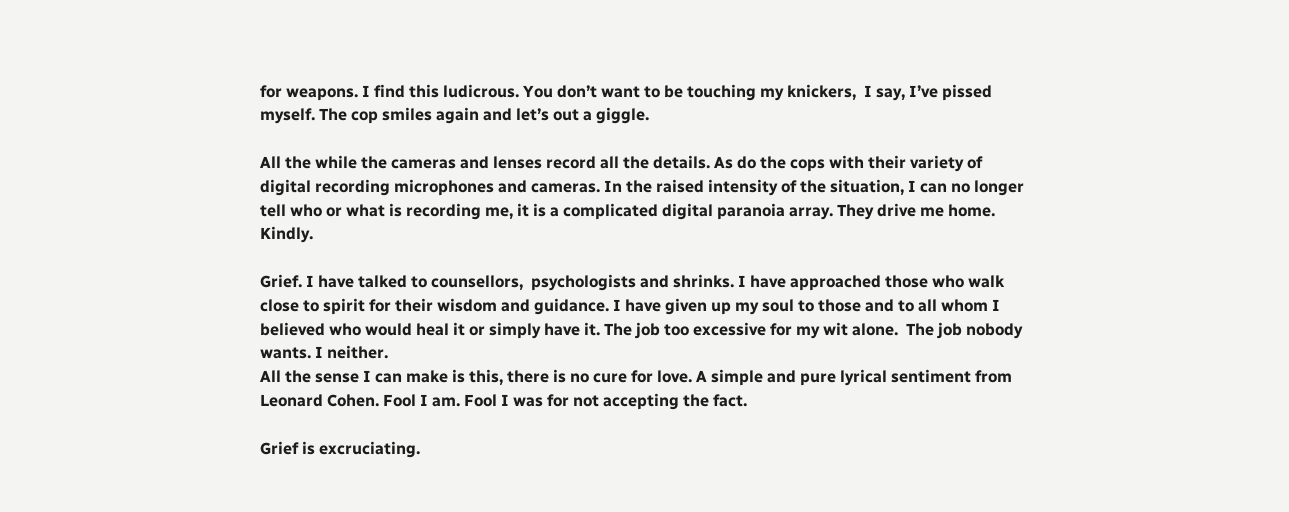for weapons. I find this ludicrous. You don’t want to be touching my knickers,  I say, I’ve pissed myself. The cop smiles again and let’s out a giggle.

All the while the cameras and lenses record all the details. As do the cops with their variety of digital recording microphones and cameras. In the raised intensity of the situation, I can no longer tell who or what is recording me, it is a complicated digital paranoia array. They drive me home. Kindly.

Grief. I have talked to counsellors,  psychologists and shrinks. I have approached those who walk close to spirit for their wisdom and guidance. I have given up my soul to those and to all whom I believed who would heal it or simply have it. The job too excessive for my wit alone.  The job nobody wants. I neither.
All the sense I can make is this, there is no cure for love. A simple and pure lyrical sentiment from Leonard Cohen. Fool I am. Fool I was for not accepting the fact.

Grief is excruciating.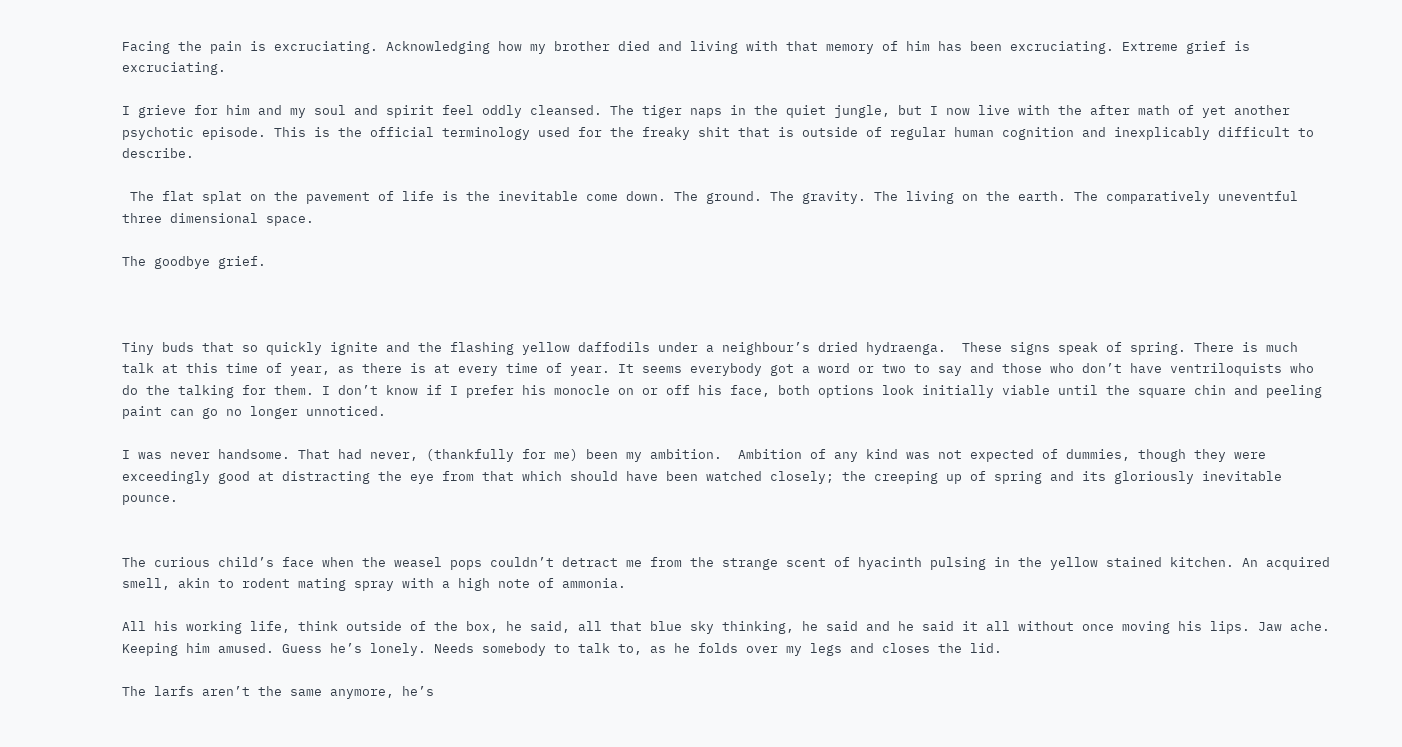Facing the pain is excruciating. Acknowledging how my brother died and living with that memory of him has been excruciating. Extreme grief is excruciating.

I grieve for him and my soul and spirit feel oddly cleansed. The tiger naps in the quiet jungle, but I now live with the after math of yet another psychotic episode. This is the official terminology used for the freaky shit that is outside of regular human cognition and inexplicably difficult to describe.

 The flat splat on the pavement of life is the inevitable come down. The ground. The gravity. The living on the earth. The comparatively uneventful three dimensional space.

The goodbye grief.



Tiny buds that so quickly ignite and the flashing yellow daffodils under a neighbour’s dried hydraenga.  These signs speak of spring. There is much talk at this time of year, as there is at every time of year. It seems everybody got a word or two to say and those who don’t have ventriloquists who do the talking for them. I don’t know if I prefer his monocle on or off his face, both options look initially viable until the square chin and peeling paint can go no longer unnoticed.

I was never handsome. That had never, (thankfully for me) been my ambition.  Ambition of any kind was not expected of dummies, though they were exceedingly good at distracting the eye from that which should have been watched closely; the creeping up of spring and its gloriously inevitable pounce.


The curious child’s face when the weasel pops couldn’t detract me from the strange scent of hyacinth pulsing in the yellow stained kitchen. An acquired smell, akin to rodent mating spray with a high note of ammonia.

All his working life, think outside of the box, he said, all that blue sky thinking, he said and he said it all without once moving his lips. Jaw ache. Keeping him amused. Guess he’s lonely. Needs somebody to talk to, as he folds over my legs and closes the lid.

The larfs aren’t the same anymore, he’s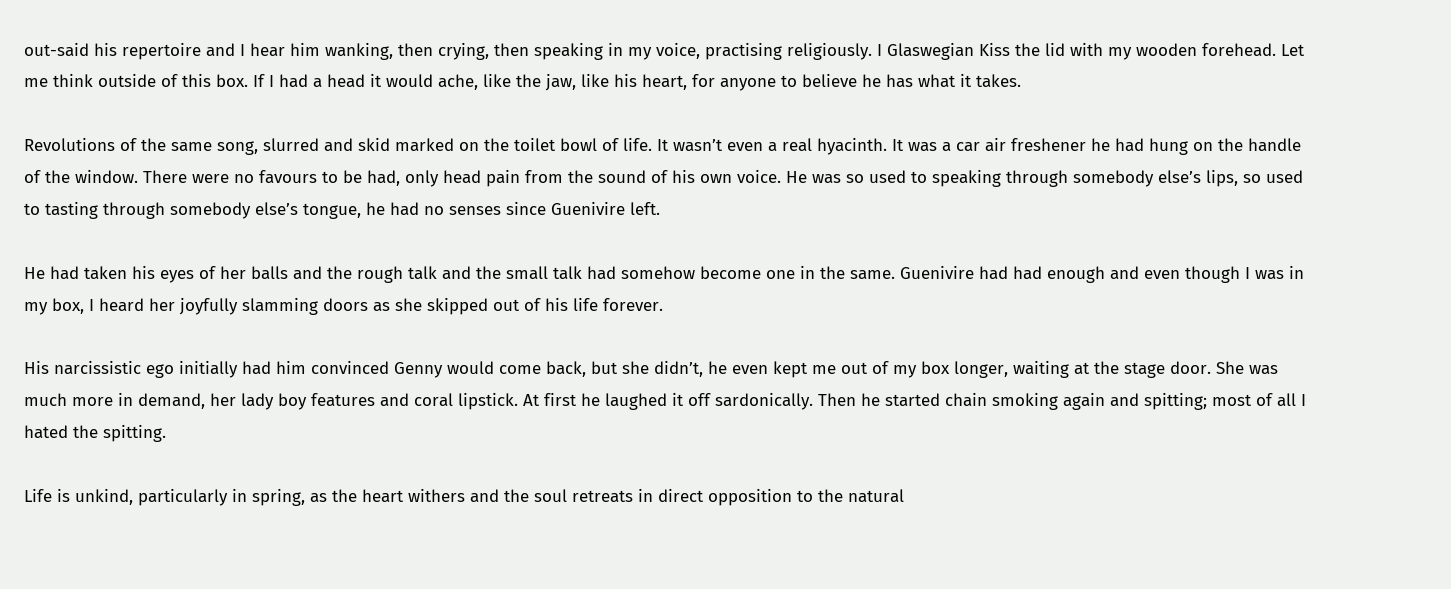out-said his repertoire and I hear him wanking, then crying, then speaking in my voice, practising religiously. I Glaswegian Kiss the lid with my wooden forehead. Let me think outside of this box. If I had a head it would ache, like the jaw, like his heart, for anyone to believe he has what it takes.

Revolutions of the same song, slurred and skid marked on the toilet bowl of life. It wasn’t even a real hyacinth. It was a car air freshener he had hung on the handle of the window. There were no favours to be had, only head pain from the sound of his own voice. He was so used to speaking through somebody else’s lips, so used to tasting through somebody else’s tongue, he had no senses since Guenivire left.

He had taken his eyes of her balls and the rough talk and the small talk had somehow become one in the same. Guenivire had had enough and even though I was in my box, I heard her joyfully slamming doors as she skipped out of his life forever.

His narcissistic ego initially had him convinced Genny would come back, but she didn’t, he even kept me out of my box longer, waiting at the stage door. She was much more in demand, her lady boy features and coral lipstick. At first he laughed it off sardonically. Then he started chain smoking again and spitting; most of all I hated the spitting.

Life is unkind, particularly in spring, as the heart withers and the soul retreats in direct opposition to the natural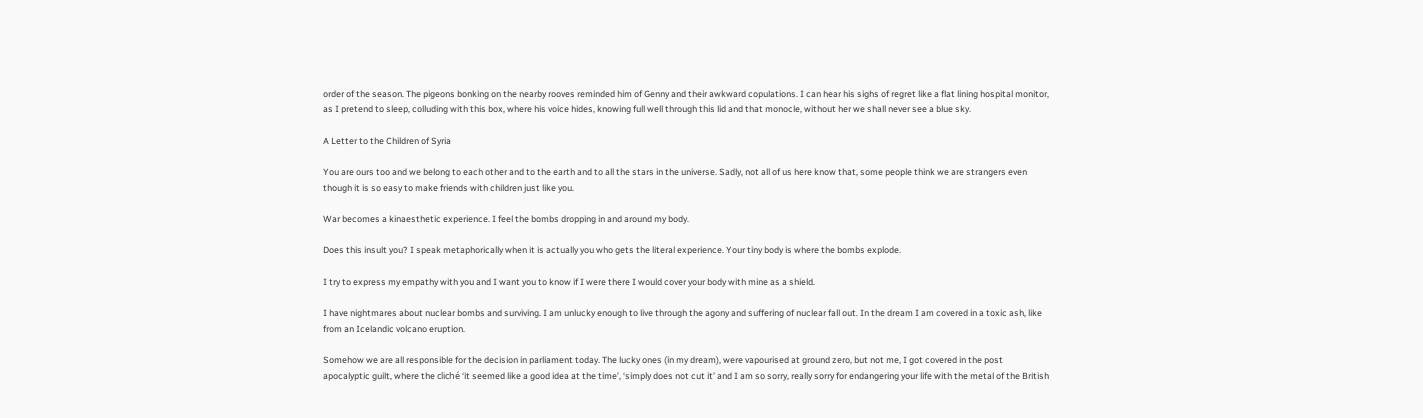order of the season. The pigeons bonking on the nearby rooves reminded him of Genny and their awkward copulations. I can hear his sighs of regret like a flat lining hospital monitor, as I pretend to sleep, colluding with this box, where his voice hides, knowing full well through this lid and that monocle, without her we shall never see a blue sky.

A Letter to the Children of Syria

You are ours too and we belong to each other and to the earth and to all the stars in the universe. Sadly, not all of us here know that, some people think we are strangers even though it is so easy to make friends with children just like you.

War becomes a kinaesthetic experience. I feel the bombs dropping in and around my body.

Does this insult you? I speak metaphorically when it is actually you who gets the literal experience. Your tiny body is where the bombs explode.

I try to express my empathy with you and I want you to know if I were there I would cover your body with mine as a shield.

I have nightmares about nuclear bombs and surviving. I am unlucky enough to live through the agony and suffering of nuclear fall out. In the dream I am covered in a toxic ash, like from an Icelandic volcano eruption.

Somehow we are all responsible for the decision in parliament today. The lucky ones (in my dream), were vapourised at ground zero, but not me, I got covered in the post apocalyptic guilt, where the cliché ‘it seemed like a good idea at the time’, ‘simply does not cut it’ and I am so sorry, really sorry for endangering your life with the metal of the British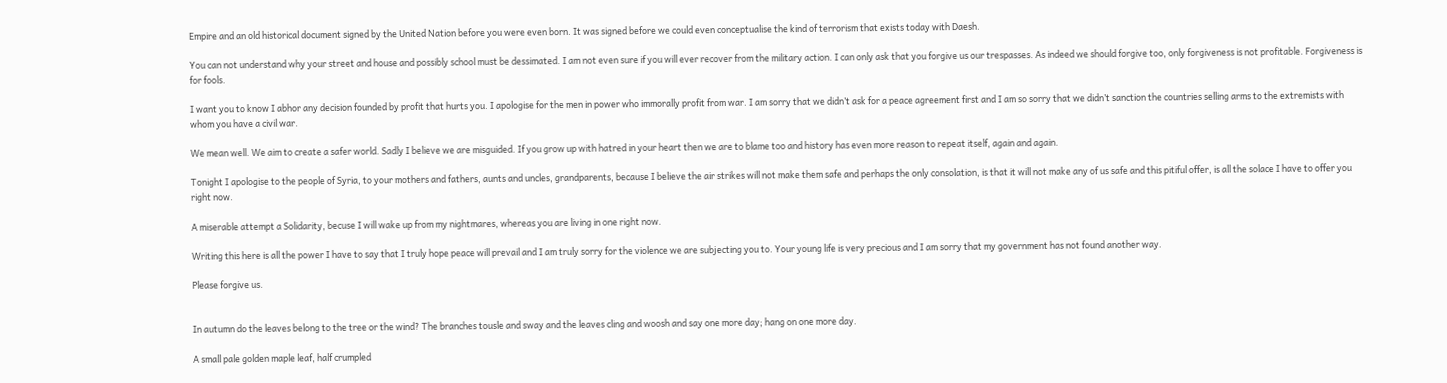Empire and an old historical document signed by the United Nation before you were even born. It was signed before we could even conceptualise the kind of terrorism that exists today with Daesh.

You can not understand why your street and house and possibly school must be dessimated. I am not even sure if you will ever recover from the military action. I can only ask that you forgive us our trespasses. As indeed we should forgive too, only forgiveness is not profitable. Forgiveness is for fools.

I want you to know I abhor any decision founded by profit that hurts you. I apologise for the men in power who immorally profit from war. I am sorry that we didn’t ask for a peace agreement first and I am so sorry that we didn’t sanction the countries selling arms to the extremists with whom you have a civil war.

We mean well. We aim to create a safer world. Sadly I believe we are misguided. If you grow up with hatred in your heart then we are to blame too and history has even more reason to repeat itself, again and again.

Tonight I apologise to the people of Syria, to your mothers and fathers, aunts and uncles, grandparents, because I believe the air strikes will not make them safe and perhaps the only consolation, is that it will not make any of us safe and this pitiful offer, is all the solace I have to offer you right now.

A miserable attempt a Solidarity, becuse I will wake up from my nightmares, whereas you are living in one right now.

Writing this here is all the power I have to say that I truly hope peace will prevail and I am truly sorry for the violence we are subjecting you to. Your young life is very precious and I am sorry that my government has not found another way.

Please forgive us.


In autumn do the leaves belong to the tree or the wind? The branches tousle and sway and the leaves cling and woosh and say one more day; hang on one more day.

A small pale golden maple leaf, half crumpled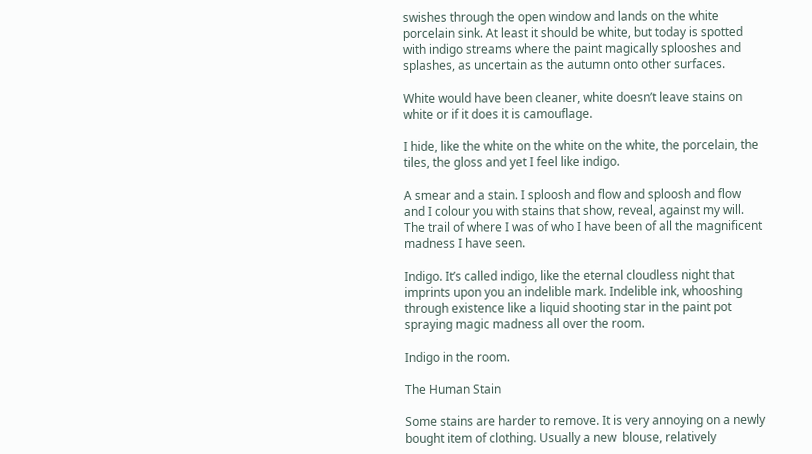swishes through the open window and lands on the white porcelain sink. At least it should be white, but today is spotted with indigo streams where the paint magically splooshes and splashes, as uncertain as the autumn onto other surfaces.

White would have been cleaner, white doesn’t leave stains on white or if it does it is camouflage.

I hide, like the white on the white on the white, the porcelain, the tiles, the gloss and yet I feel like indigo.

A smear and a stain. I sploosh and flow and sploosh and flow and I colour you with stains that show, reveal, against my will. The trail of where I was of who I have been of all the magnificent madness I have seen.

Indigo. It’s called indigo, like the eternal cloudless night that imprints upon you an indelible mark. Indelible ink, whooshing through existence like a liquid shooting star in the paint pot spraying magic madness all over the room.

Indigo in the room.

The Human Stain

Some stains are harder to remove. It is very annoying on a newly bought item of clothing. Usually a new  blouse, relatively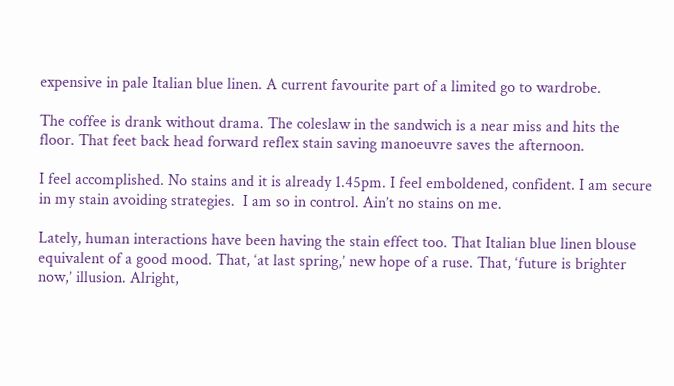expensive in pale Italian blue linen. A current favourite part of a limited go to wardrobe.

The coffee is drank without drama. The coleslaw in the sandwich is a near miss and hits the floor. That feet back head forward reflex stain saving manoeuvre saves the afternoon.

I feel accomplished. No stains and it is already 1.45pm. I feel emboldened, confident. I am secure in my stain avoiding strategies.  I am so in control. Ain’t no stains on me.

Lately, human interactions have been having the stain effect too. That Italian blue linen blouse equivalent of a good mood. That, ‘at last spring,’ new hope of a ruse. That, ‘future is brighter now,’ illusion. Alright,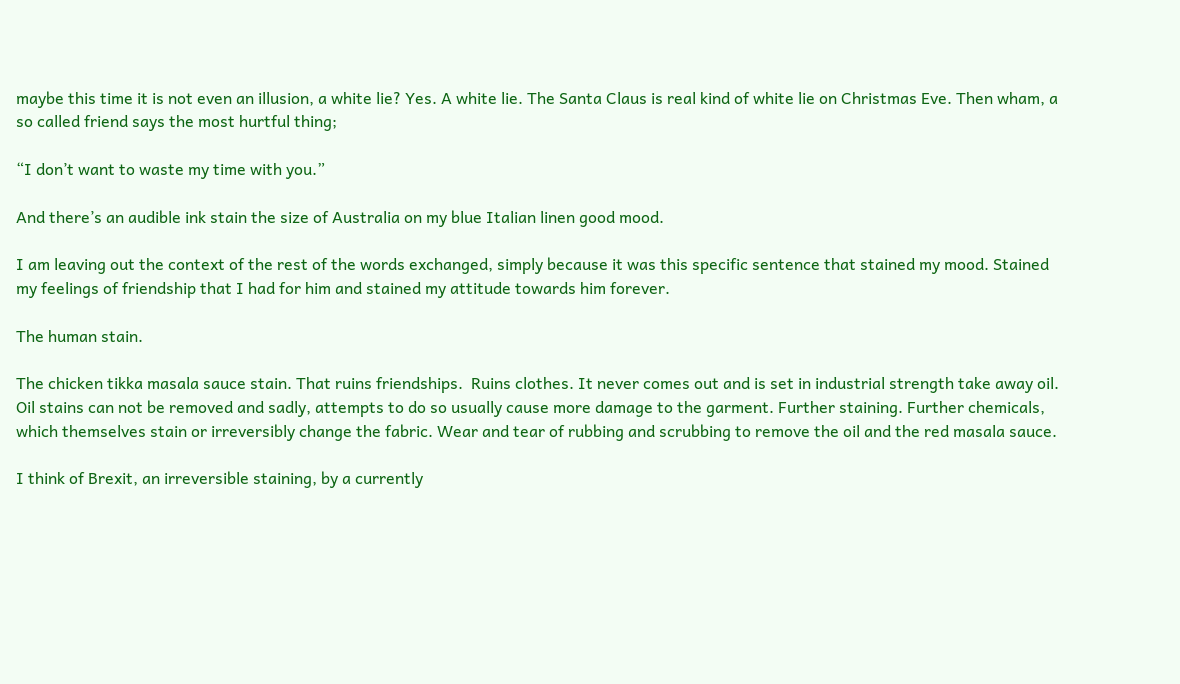maybe this time it is not even an illusion, a white lie? Yes. A white lie. The Santa Claus is real kind of white lie on Christmas Eve. Then wham, a so called friend says the most hurtful thing;

“I don’t want to waste my time with you.”

And there’s an audible ink stain the size of Australia on my blue Italian linen good mood.

I am leaving out the context of the rest of the words exchanged, simply because it was this specific sentence that stained my mood. Stained my feelings of friendship that I had for him and stained my attitude towards him forever.

The human stain.

The chicken tikka masala sauce stain. That ruins friendships.  Ruins clothes. It never comes out and is set in industrial strength take away oil. Oil stains can not be removed and sadly, attempts to do so usually cause more damage to the garment. Further staining. Further chemicals, which themselves stain or irreversibly change the fabric. Wear and tear of rubbing and scrubbing to remove the oil and the red masala sauce.

I think of Brexit, an irreversible staining, by a currently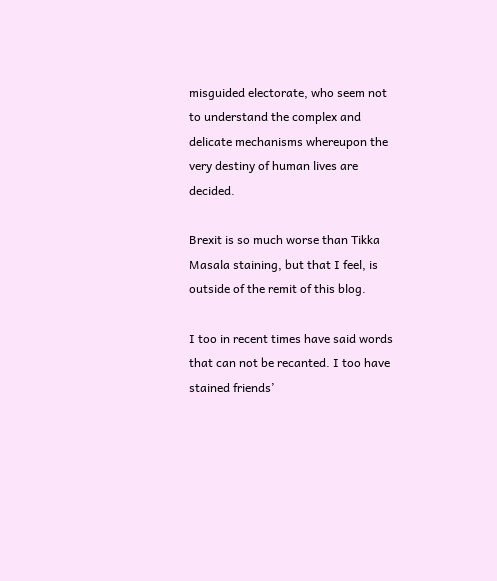misguided electorate, who seem not to understand the complex and delicate mechanisms whereupon the very destiny of human lives are decided.

Brexit is so much worse than Tikka Masala staining, but that I feel, is outside of the remit of this blog.

I too in recent times have said words that can not be recanted. I too have stained friends’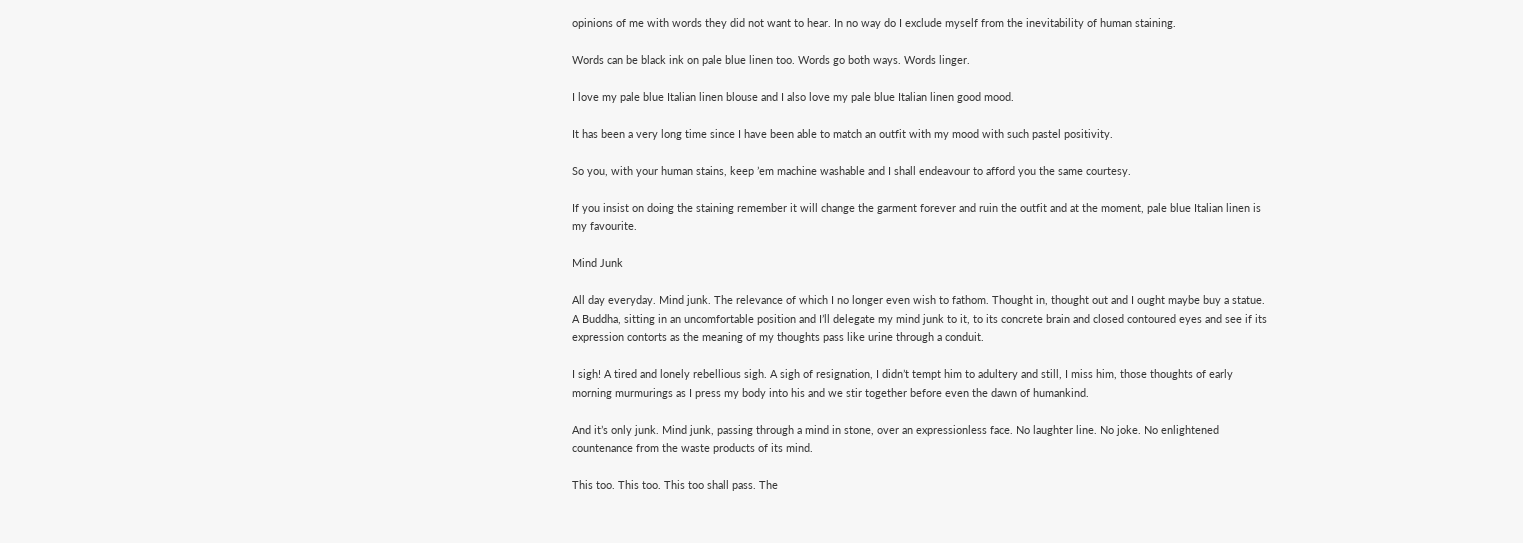opinions of me with words they did not want to hear. In no way do I exclude myself from the inevitability of human staining.

Words can be black ink on pale blue linen too. Words go both ways. Words linger.

I love my pale blue Italian linen blouse and I also love my pale blue Italian linen good mood.

It has been a very long time since I have been able to match an outfit with my mood with such pastel positivity.

So you, with your human stains, keep ’em machine washable and I shall endeavour to afford you the same courtesy.

If you insist on doing the staining remember it will change the garment forever and ruin the outfit and at the moment, pale blue Italian linen is my favourite.

Mind Junk

All day everyday. Mind junk. The relevance of which I no longer even wish to fathom. Thought in, thought out and I ought maybe buy a statue. A Buddha, sitting in an uncomfortable position and I’ll delegate my mind junk to it, to its concrete brain and closed contoured eyes and see if its expression contorts as the meaning of my thoughts pass like urine through a conduit.

I sigh! A tired and lonely rebellious sigh. A sigh of resignation, I didn’t tempt him to adultery and still, I miss him, those thoughts of early morning murmurings as I press my body into his and we stir together before even the dawn of humankind.

And it’s only junk. Mind junk, passing through a mind in stone, over an expressionless face. No laughter line. No joke. No enlightened countenance from the waste products of its mind.

This too. This too. This too shall pass. The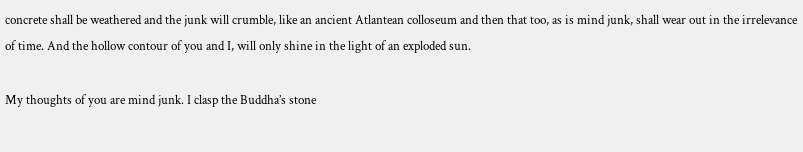concrete shall be weathered and the junk will crumble, like an ancient Atlantean colloseum and then that too, as is mind junk, shall wear out in the irrelevance of time. And the hollow contour of you and I, will only shine in the light of an exploded sun.

My thoughts of you are mind junk. I clasp the Buddha’s stone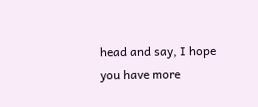head and say, I hope you have more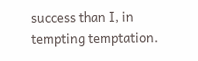success than I, in tempting temptation.